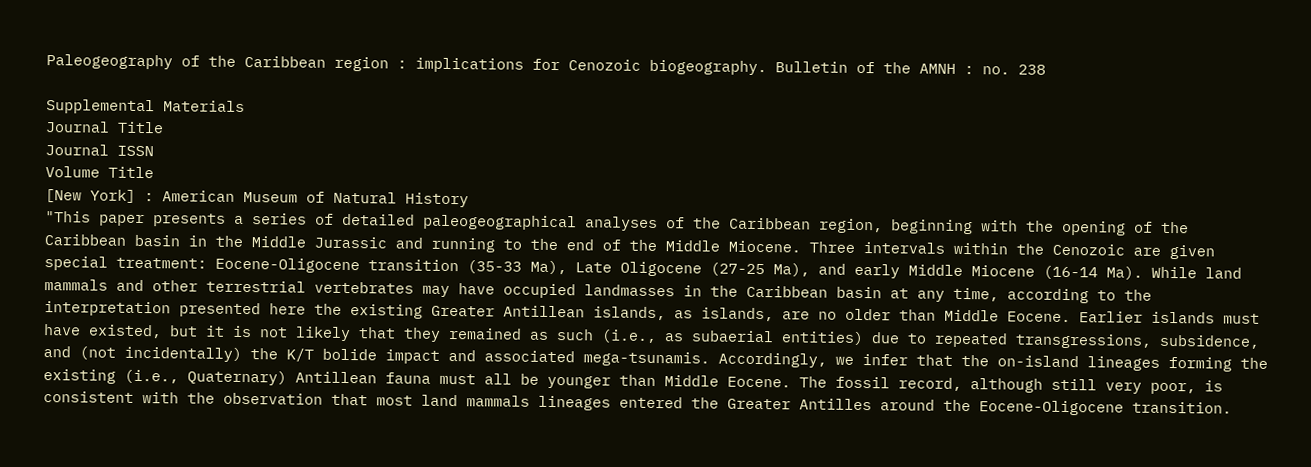Paleogeography of the Caribbean region : implications for Cenozoic biogeography. Bulletin of the AMNH : no. 238

Supplemental Materials
Journal Title
Journal ISSN
Volume Title
[New York] : American Museum of Natural History
"This paper presents a series of detailed paleogeographical analyses of the Caribbean region, beginning with the opening of the Caribbean basin in the Middle Jurassic and running to the end of the Middle Miocene. Three intervals within the Cenozoic are given special treatment: Eocene-Oligocene transition (35-33 Ma), Late Oligocene (27-25 Ma), and early Middle Miocene (16-14 Ma). While land mammals and other terrestrial vertebrates may have occupied landmasses in the Caribbean basin at any time, according to the interpretation presented here the existing Greater Antillean islands, as islands, are no older than Middle Eocene. Earlier islands must have existed, but it is not likely that they remained as such (i.e., as subaerial entities) due to repeated transgressions, subsidence, and (not incidentally) the K/T bolide impact and associated mega-tsunamis. Accordingly, we infer that the on-island lineages forming the existing (i.e., Quaternary) Antillean fauna must all be younger than Middle Eocene. The fossil record, although still very poor, is consistent with the observation that most land mammals lineages entered the Greater Antilles around the Eocene-Oligocene transition.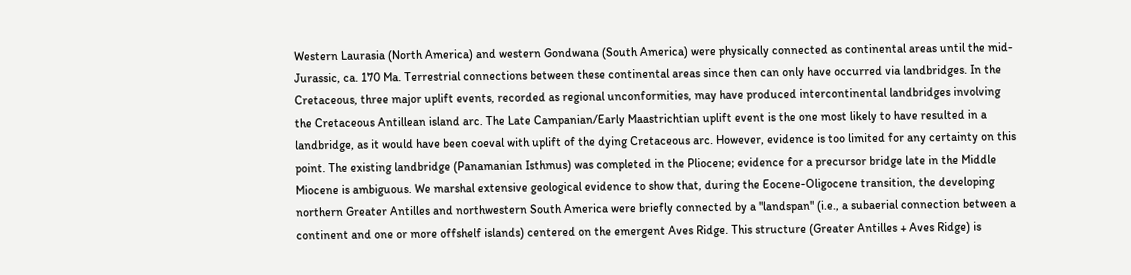Western Laurasia (North America) and western Gondwana (South America) were physically connected as continental areas until the mid-Jurassic, ca. 170 Ma. Terrestrial connections between these continental areas since then can only have occurred via landbridges. In the Cretaceous, three major uplift events, recorded as regional unconformities, may have produced intercontinental landbridges involving the Cretaceous Antillean island arc. The Late Campanian/Early Maastrichtian uplift event is the one most likely to have resulted in a landbridge, as it would have been coeval with uplift of the dying Cretaceous arc. However, evidence is too limited for any certainty on this point. The existing landbridge (Panamanian Isthmus) was completed in the Pliocene; evidence for a precursor bridge late in the Middle Miocene is ambiguous. We marshal extensive geological evidence to show that, during the Eocene-Oligocene transition, the developing northern Greater Antilles and northwestern South America were briefly connected by a "landspan" (i.e., a subaerial connection between a continent and one or more offshelf islands) centered on the emergent Aves Ridge. This structure (Greater Antilles + Aves Ridge) is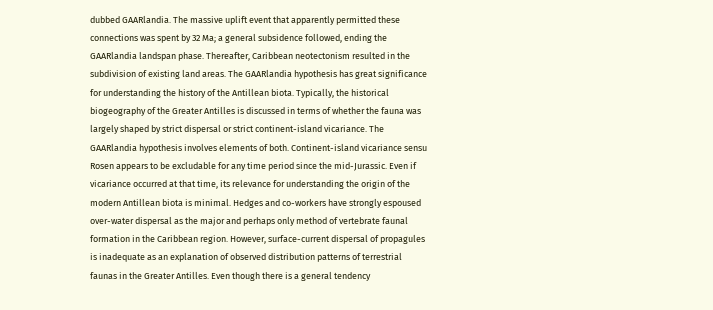dubbed GAARlandia. The massive uplift event that apparently permitted these connections was spent by 32 Ma; a general subsidence followed, ending the GAARlandia landspan phase. Thereafter, Caribbean neotectonism resulted in the subdivision of existing land areas. The GAARlandia hypothesis has great significance for understanding the history of the Antillean biota. Typically, the historical biogeography of the Greater Antilles is discussed in terms of whether the fauna was largely shaped by strict dispersal or strict continent-island vicariance. The GAARlandia hypothesis involves elements of both. Continent-island vicariance sensu Rosen appears to be excludable for any time period since the mid-Jurassic. Even if vicariance occurred at that time, its relevance for understanding the origin of the modern Antillean biota is minimal. Hedges and co-workers have strongly espoused over-water dispersal as the major and perhaps only method of vertebrate faunal formation in the Caribbean region. However, surface-current dispersal of propagules is inadequate as an explanation of observed distribution patterns of terrestrial faunas in the Greater Antilles. Even though there is a general tendency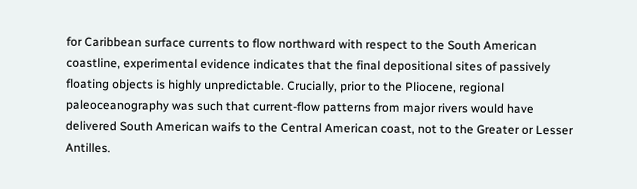for Caribbean surface currents to flow northward with respect to the South American coastline, experimental evidence indicates that the final depositional sites of passively floating objects is highly unpredictable. Crucially, prior to the Pliocene, regional paleoceanography was such that current-flow patterns from major rivers would have delivered South American waifs to the Central American coast, not to the Greater or Lesser Antilles.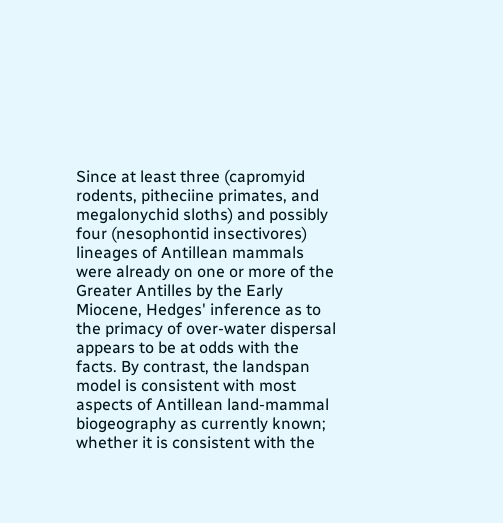Since at least three (capromyid rodents, pitheciine primates, and megalonychid sloths) and possibly four (nesophontid insectivores) lineages of Antillean mammals were already on one or more of the Greater Antilles by the Early Miocene, Hedges' inference as to the primacy of over-water dispersal appears to be at odds with the facts. By contrast, the landspan model is consistent with most aspects of Antillean land-mammal biogeography as currently known; whether it is consistent with the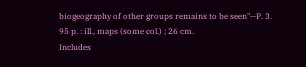biogeography of other groups remains to be seen"--P. 3.
95 p. : ill., maps (some col.) ; 26 cm.
Includes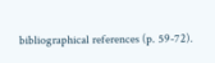bibliographical references (p. 59-72).